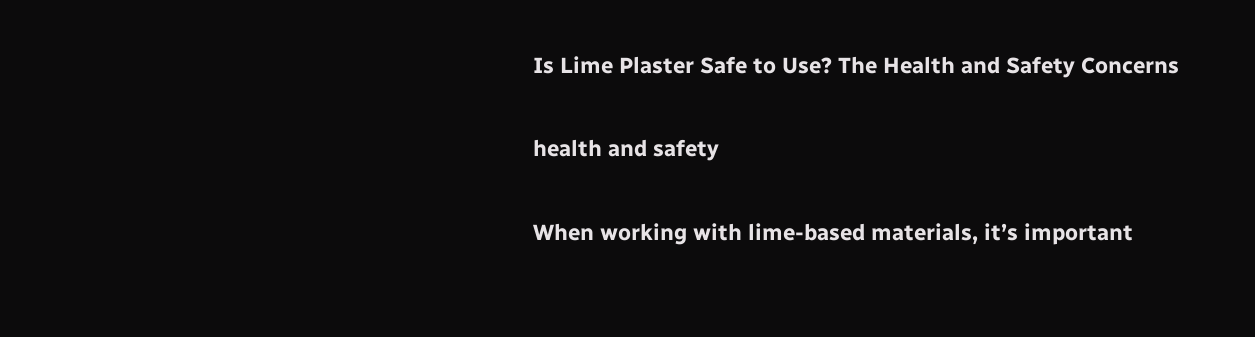Is Lime Plaster Safe to Use? The Health and Safety Concerns

health and safety

When working with lime-based materials, it’s important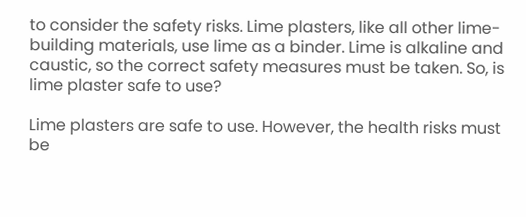to consider the safety risks. Lime plasters, like all other lime-building materials, use lime as a binder. Lime is alkaline and caustic, so the correct safety measures must be taken. So, is lime plaster safe to use?

Lime plasters are safe to use. However, the health risks must be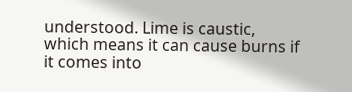understood. Lime is caustic, which means it can cause burns if it comes into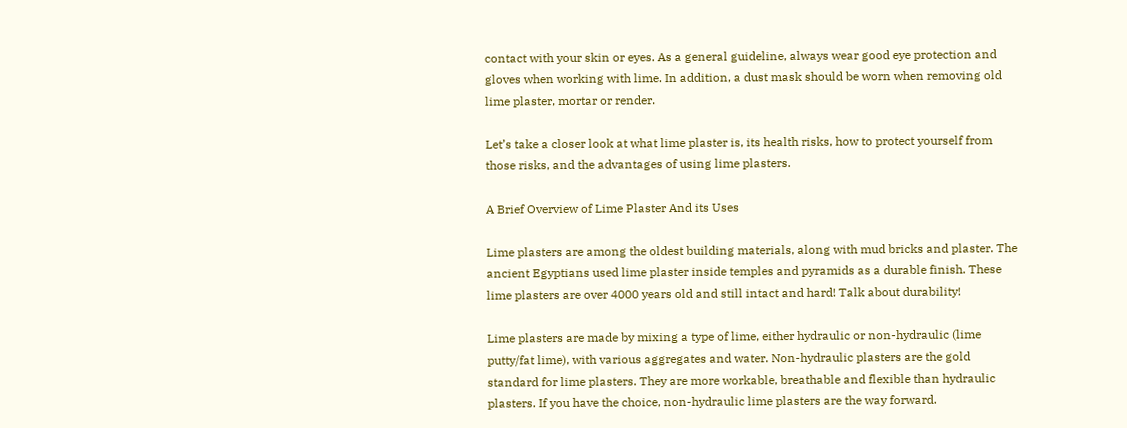contact with your skin or eyes. As a general guideline, always wear good eye protection and gloves when working with lime. In addition, a dust mask should be worn when removing old lime plaster, mortar or render.

Let’s take a closer look at what lime plaster is, its health risks, how to protect yourself from those risks, and the advantages of using lime plasters.

A Brief Overview of Lime Plaster And its Uses

Lime plasters are among the oldest building materials, along with mud bricks and plaster. The ancient Egyptians used lime plaster inside temples and pyramids as a durable finish. These lime plasters are over 4000 years old and still intact and hard! Talk about durability!

Lime plasters are made by mixing a type of lime, either hydraulic or non-hydraulic (lime putty/fat lime), with various aggregates and water. Non-hydraulic plasters are the gold standard for lime plasters. They are more workable, breathable and flexible than hydraulic plasters. If you have the choice, non-hydraulic lime plasters are the way forward.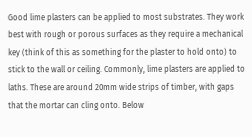Good lime plasters can be applied to most substrates. They work best with rough or porous surfaces as they require a mechanical key (think of this as something for the plaster to hold onto) to stick to the wall or ceiling. Commonly, lime plasters are applied to laths. These are around 20mm wide strips of timber, with gaps that the mortar can cling onto. Below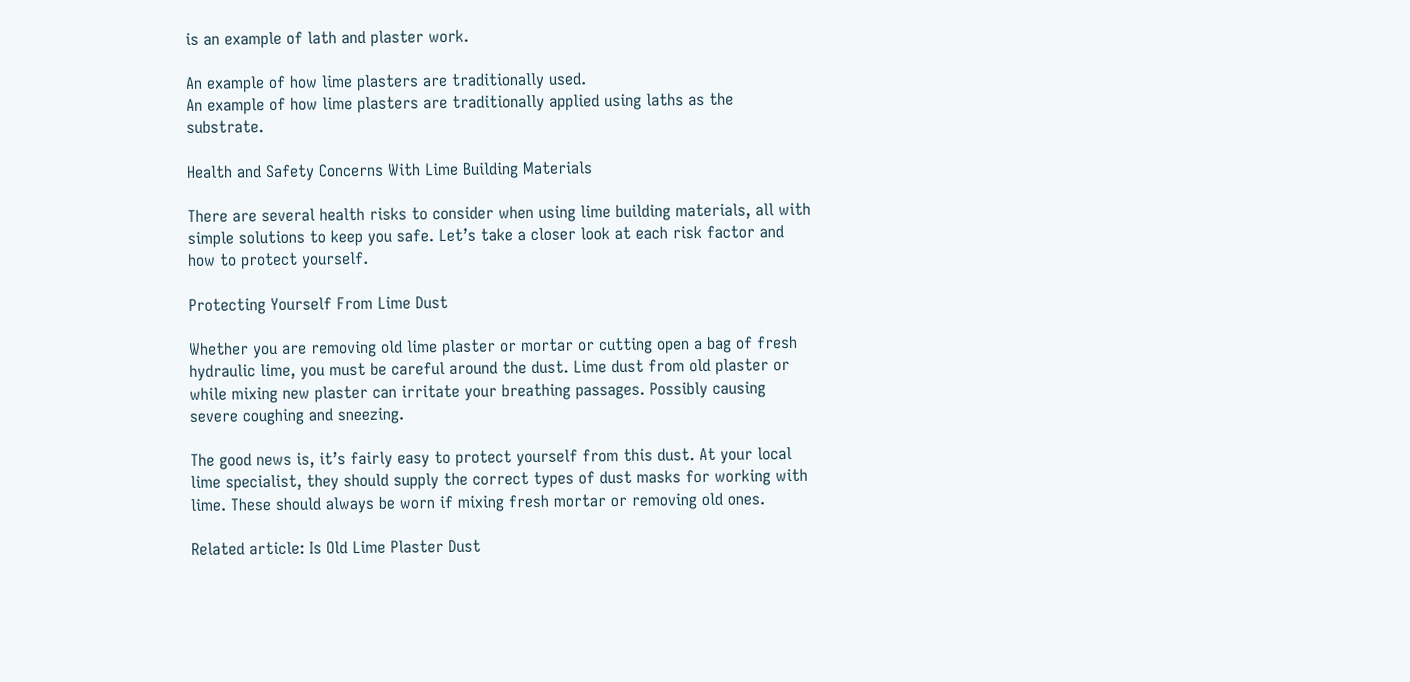is an example of lath and plaster work.

An example of how lime plasters are traditionally used.
An example of how lime plasters are traditionally applied using laths as the substrate.

Health and Safety Concerns With Lime Building Materials

There are several health risks to consider when using lime building materials, all with simple solutions to keep you safe. Let’s take a closer look at each risk factor and how to protect yourself.

Protecting Yourself From Lime Dust

Whether you are removing old lime plaster or mortar or cutting open a bag of fresh hydraulic lime, you must be careful around the dust. Lime dust from old plaster or while mixing new plaster can irritate your breathing passages. Possibly causing severe coughing and sneezing.

The good news is, it’s fairly easy to protect yourself from this dust. At your local lime specialist, they should supply the correct types of dust masks for working with lime. These should always be worn if mixing fresh mortar or removing old ones.

Related article: Is Old Lime Plaster Dust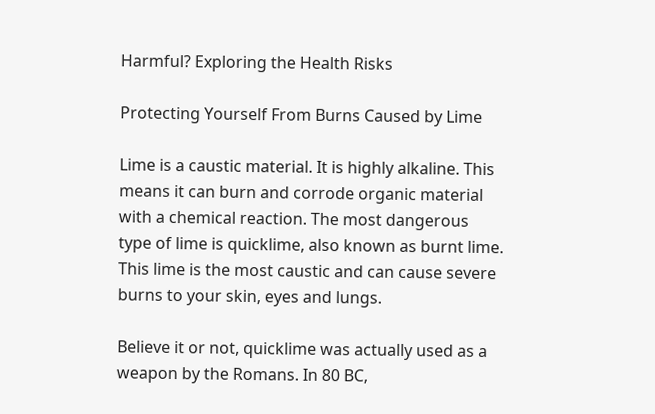Harmful? Exploring the Health Risks

Protecting Yourself From Burns Caused by Lime

Lime is a caustic material. It is highly alkaline. This means it can burn and corrode organic material with a chemical reaction. The most dangerous type of lime is quicklime, also known as burnt lime. This lime is the most caustic and can cause severe burns to your skin, eyes and lungs.

Believe it or not, quicklime was actually used as a weapon by the Romans. In 80 BC,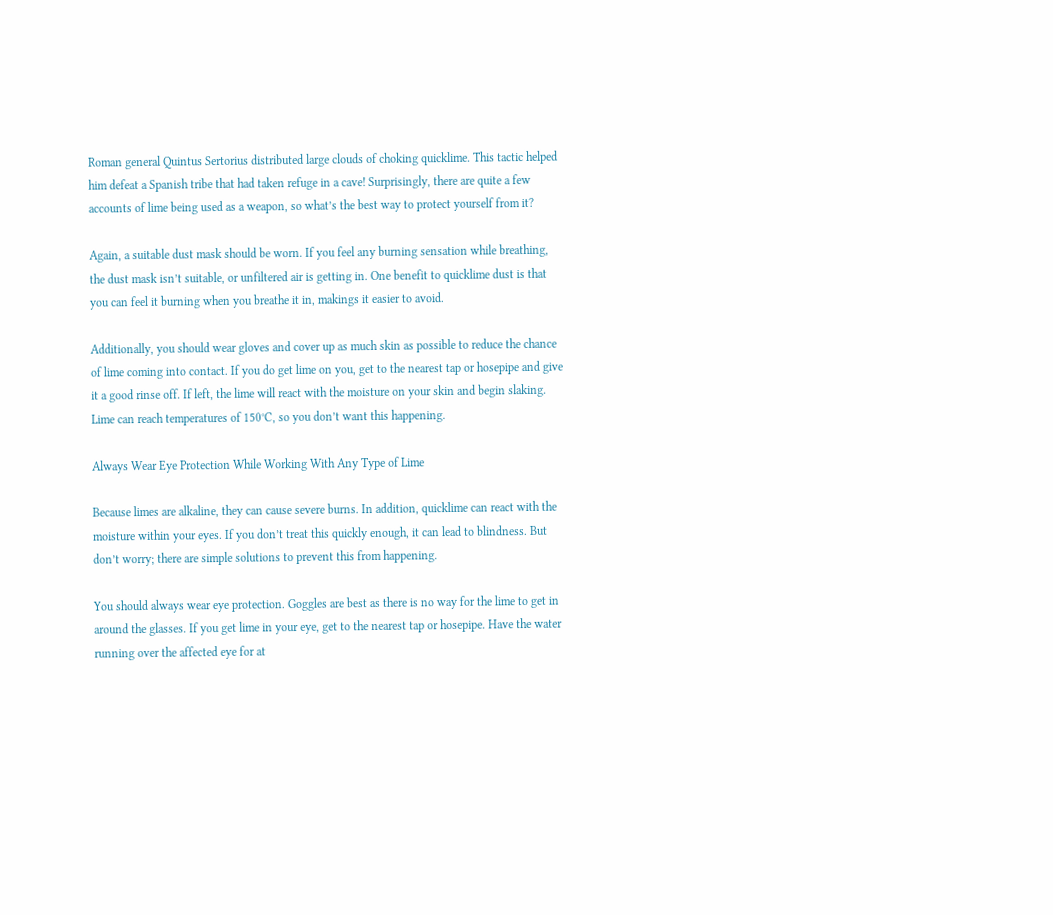Roman general Quintus Sertorius distributed large clouds of choking quicklime. This tactic helped him defeat a Spanish tribe that had taken refuge in a cave! Surprisingly, there are quite a few accounts of lime being used as a weapon, so what’s the best way to protect yourself from it?

Again, a suitable dust mask should be worn. If you feel any burning sensation while breathing, the dust mask isn’t suitable, or unfiltered air is getting in. One benefit to quicklime dust is that you can feel it burning when you breathe it in, makings it easier to avoid.

Additionally, you should wear gloves and cover up as much skin as possible to reduce the chance of lime coming into contact. If you do get lime on you, get to the nearest tap or hosepipe and give it a good rinse off. If left, the lime will react with the moisture on your skin and begin slaking. Lime can reach temperatures of 150°C, so you don’t want this happening.

Always Wear Eye Protection While Working With Any Type of Lime

Because limes are alkaline, they can cause severe burns. In addition, quicklime can react with the moisture within your eyes. If you don’t treat this quickly enough, it can lead to blindness. But don’t worry; there are simple solutions to prevent this from happening.

You should always wear eye protection. Goggles are best as there is no way for the lime to get in around the glasses. If you get lime in your eye, get to the nearest tap or hosepipe. Have the water running over the affected eye for at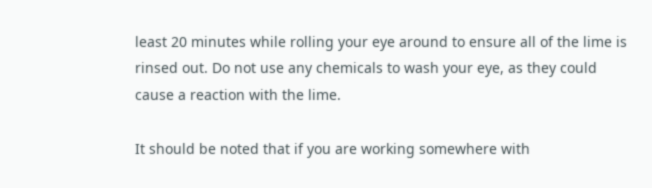least 20 minutes while rolling your eye around to ensure all of the lime is rinsed out. Do not use any chemicals to wash your eye, as they could cause a reaction with the lime.

It should be noted that if you are working somewhere with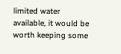limited water available, it would be worth keeping some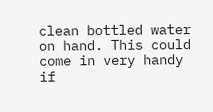clean bottled water on hand. This could come in very handy if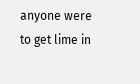anyone were to get lime in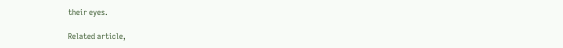their eyes.

Related article,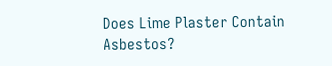Does Lime Plaster Contain Asbestos?